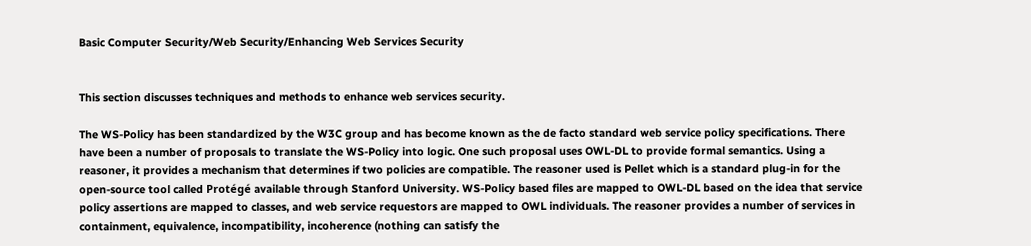Basic Computer Security/Web Security/Enhancing Web Services Security


This section discusses techniques and methods to enhance web services security.

The WS-Policy has been standardized by the W3C group and has become known as the de facto standard web service policy specifications. There have been a number of proposals to translate the WS-Policy into logic. One such proposal uses OWL-DL to provide formal semantics. Using a reasoner, it provides a mechanism that determines if two policies are compatible. The reasoner used is Pellet which is a standard plug-in for the open-source tool called Protégé available through Stanford University. WS-Policy based files are mapped to OWL-DL based on the idea that service policy assertions are mapped to classes, and web service requestors are mapped to OWL individuals. The reasoner provides a number of services in containment, equivalence, incompatibility, incoherence (nothing can satisfy the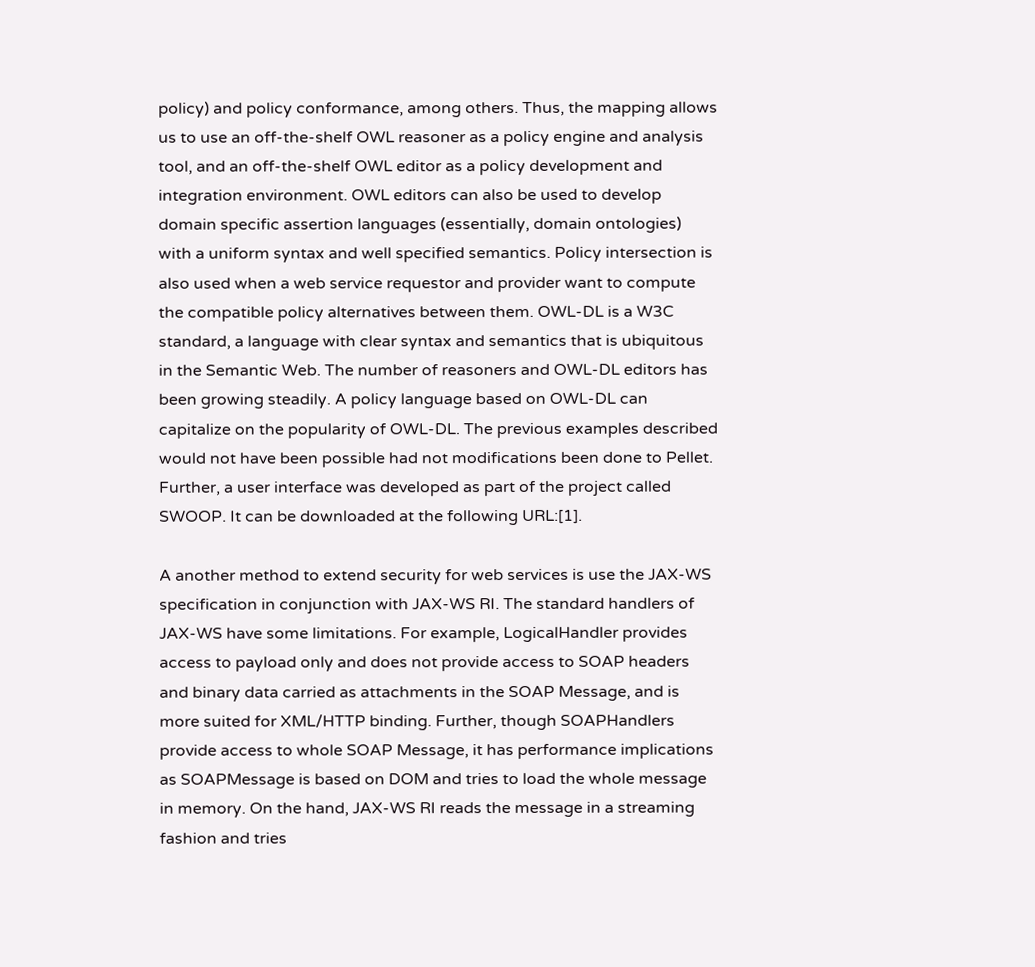policy) and policy conformance, among others. Thus, the mapping allows us to use an off-the-shelf OWL reasoner as a policy engine and analysis tool, and an off-the-shelf OWL editor as a policy development and integration environment. OWL editors can also be used to develop domain specific assertion languages (essentially, domain ontologies) with a uniform syntax and well specified semantics. Policy intersection is also used when a web service requestor and provider want to compute the compatible policy alternatives between them. OWL-DL is a W3C standard, a language with clear syntax and semantics that is ubiquitous in the Semantic Web. The number of reasoners and OWL-DL editors has been growing steadily. A policy language based on OWL-DL can capitalize on the popularity of OWL-DL. The previous examples described would not have been possible had not modifications been done to Pellet. Further, a user interface was developed as part of the project called SWOOP. It can be downloaded at the following URL:[1].

A another method to extend security for web services is use the JAX-WS specification in conjunction with JAX-WS RI. The standard handlers of JAX-WS have some limitations. For example, LogicalHandler provides access to payload only and does not provide access to SOAP headers and binary data carried as attachments in the SOAP Message, and is more suited for XML/HTTP binding. Further, though SOAPHandlers provide access to whole SOAP Message, it has performance implications as SOAPMessage is based on DOM and tries to load the whole message in memory. On the hand, JAX-WS RI reads the message in a streaming fashion and tries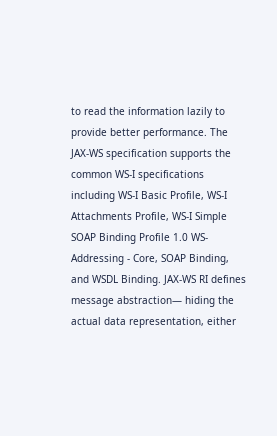to read the information lazily to provide better performance. The JAX-WS specification supports the common WS-I specifications including WS-I Basic Profile, WS-I Attachments Profile, WS-I Simple SOAP Binding Profile 1.0 WS-Addressing - Core, SOAP Binding, and WSDL Binding. JAX-WS RI defines message abstraction— hiding the actual data representation, either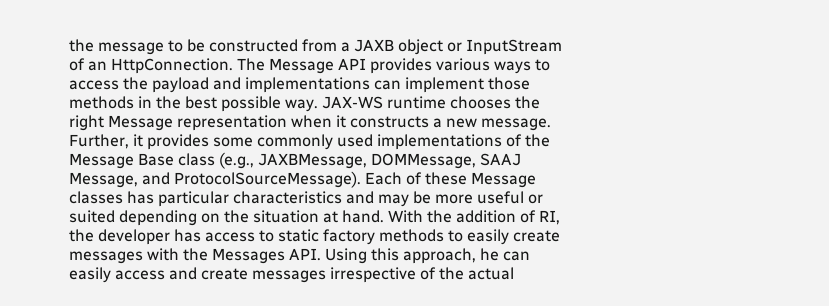the message to be constructed from a JAXB object or InputStream of an HttpConnection. The Message API provides various ways to access the payload and implementations can implement those methods in the best possible way. JAX-WS runtime chooses the right Message representation when it constructs a new message. Further, it provides some commonly used implementations of the Message Base class (e.g., JAXBMessage, DOMMessage, SAAJ Message, and ProtocolSourceMessage). Each of these Message classes has particular characteristics and may be more useful or suited depending on the situation at hand. With the addition of RI, the developer has access to static factory methods to easily create messages with the Messages API. Using this approach, he can easily access and create messages irrespective of the actual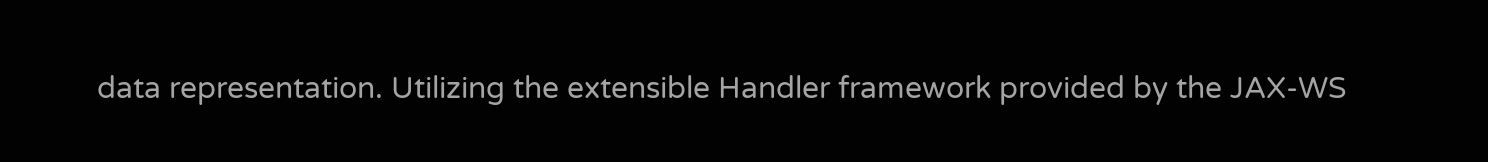data representation. Utilizing the extensible Handler framework provided by the JAX-WS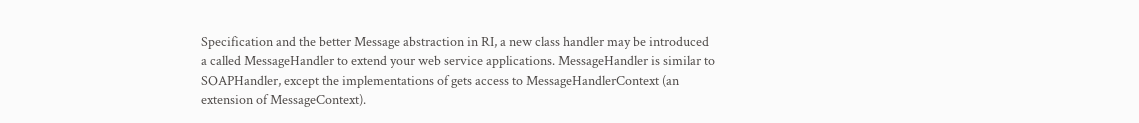Specification and the better Message abstraction in RI, a new class handler may be introduced a called MessageHandler to extend your web service applications. MessageHandler is similar to SOAPHandler, except the implementations of gets access to MessageHandlerContext (an extension of MessageContext).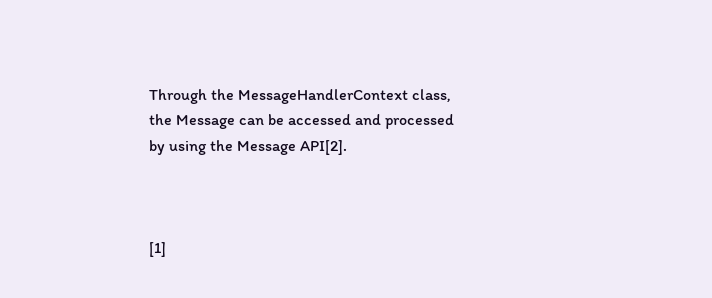Through the MessageHandlerContext class, the Message can be accessed and processed by using the Message API[2].



[1]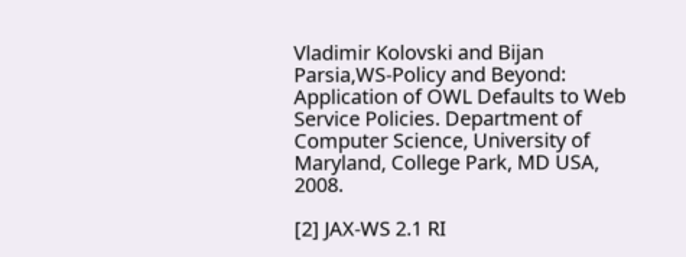Vladimir Kolovski and Bijan Parsia,WS-Policy and Beyond: Application of OWL Defaults to Web Service Policies. Department of Computer Science, University of Maryland, College Park, MD USA, 2008.

[2] JAX-WS 2.1 RI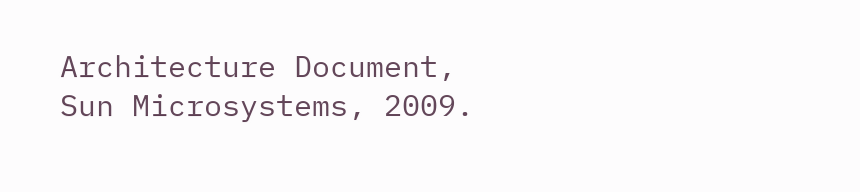Architecture Document, Sun Microsystems, 2009.